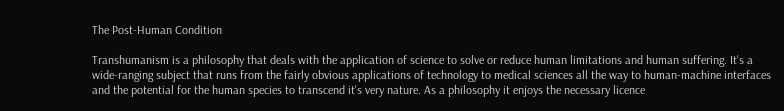The Post-Human Condition

Transhumanism is a philosophy that deals with the application of science to solve or reduce human limitations and human suffering. It's a wide-ranging subject that runs from the fairly obvious applications of technology to medical sciences all the way to human-machine interfaces and the potential for the human species to transcend it's very nature. As a philosophy it enjoys the necessary licence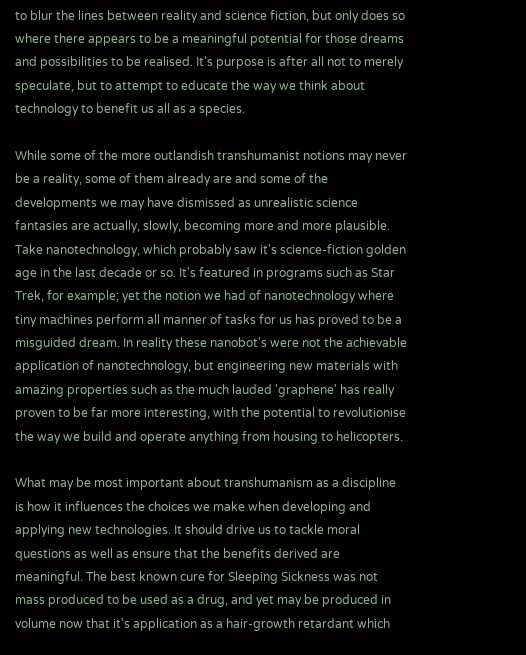to blur the lines between reality and science fiction, but only does so where there appears to be a meaningful potential for those dreams and possibilities to be realised. It's purpose is after all not to merely speculate, but to attempt to educate the way we think about technology to benefit us all as a species.

While some of the more outlandish transhumanist notions may never be a reality, some of them already are and some of the developments we may have dismissed as unrealistic science fantasies are actually, slowly, becoming more and more plausible. Take nanotechnology, which probably saw it's science-fiction golden age in the last decade or so. It's featured in programs such as Star Trek, for example; yet the notion we had of nanotechnology where tiny machines perform all manner of tasks for us has proved to be a misguided dream. In reality these nanobot's were not the achievable application of nanotechnology, but engineering new materials with amazing properties such as the much lauded 'graphene' has really proven to be far more interesting, with the potential to revolutionise the way we build and operate anything from housing to helicopters.

What may be most important about transhumanism as a discipline is how it influences the choices we make when developing and applying new technologies. It should drive us to tackle moral questions as well as ensure that the benefits derived are meaningful. The best known cure for Sleeping Sickness was not mass produced to be used as a drug, and yet may be produced in volume now that it's application as a hair-growth retardant which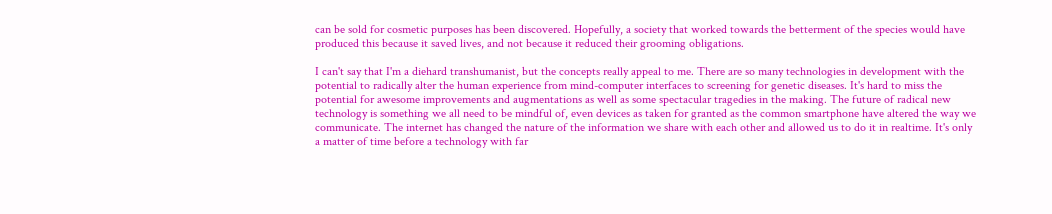can be sold for cosmetic purposes has been discovered. Hopefully, a society that worked towards the betterment of the species would have produced this because it saved lives, and not because it reduced their grooming obligations.

I can't say that I'm a diehard transhumanist, but the concepts really appeal to me. There are so many technologies in development with the potential to radically alter the human experience from mind-computer interfaces to screening for genetic diseases. It's hard to miss the potential for awesome improvements and augmentations as well as some spectacular tragedies in the making. The future of radical new technology is something we all need to be mindful of, even devices as taken for granted as the common smartphone have altered the way we communicate. The internet has changed the nature of the information we share with each other and allowed us to do it in realtime. It's only a matter of time before a technology with far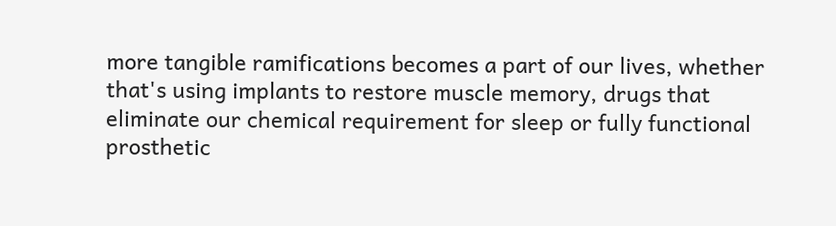more tangible ramifications becomes a part of our lives, whether that's using implants to restore muscle memory, drugs that eliminate our chemical requirement for sleep or fully functional prosthetic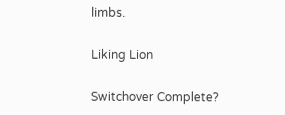limbs.

Liking Lion

Switchover Complete?